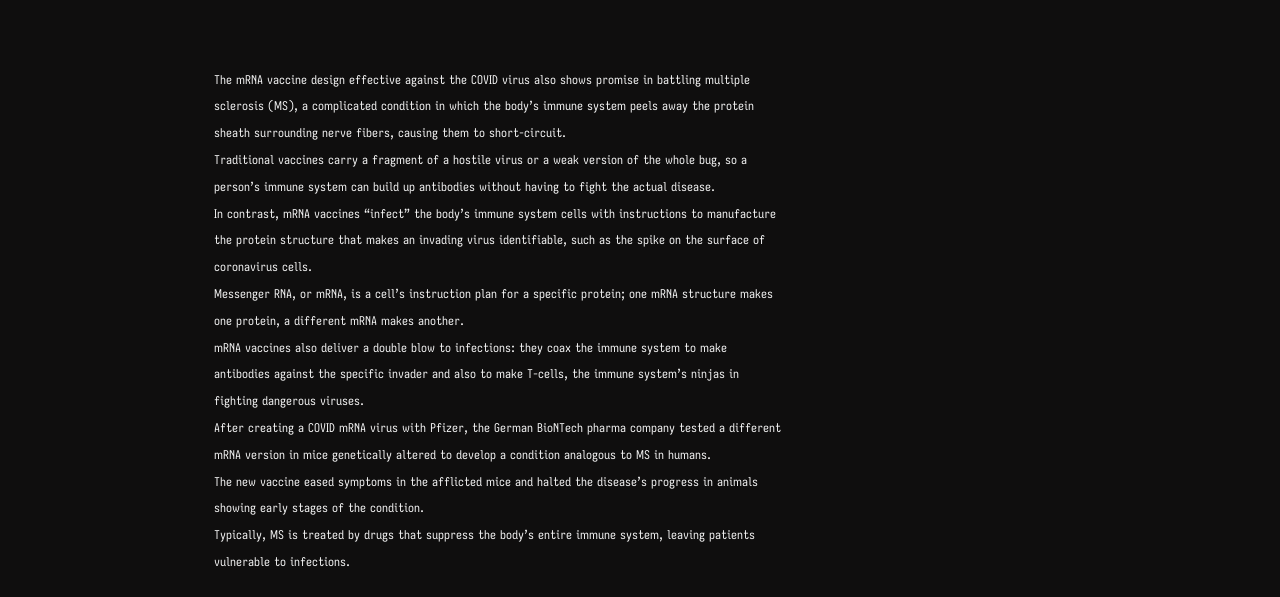The mRNA vaccine design effective against the COVID virus also shows promise in battling multiple sclerosis (MS), a complicated condition in which the body’s immune system peels away the protein sheath surrounding nerve fibers, causing them to short-circuit.
Traditional vaccines carry a fragment of a hostile virus or a weak version of the whole bug, so a person’s immune system can build up antibodies without having to fight the actual disease.
In contrast, mRNA vaccines “infect” the body’s immune system cells with instructions to manufacture the protein structure that makes an invading virus identifiable, such as the spike on the surface of coronavirus cells.
Messenger RNA, or mRNA, is a cell’s instruction plan for a specific protein; one mRNA structure makes one protein, a different mRNA makes another.
mRNA vaccines also deliver a double blow to infections: they coax the immune system to make antibodies against the specific invader and also to make T-cells, the immune system’s ninjas in fighting dangerous viruses.
After creating a COVID mRNA virus with Pfizer, the German BioNTech pharma company tested a different mRNA version in mice genetically altered to develop a condition analogous to MS in humans.
The new vaccine eased symptoms in the afflicted mice and halted the disease’s progress in animals showing early stages of the condition.
Typically, MS is treated by drugs that suppress the body’s entire immune system, leaving patients vulnerable to infections.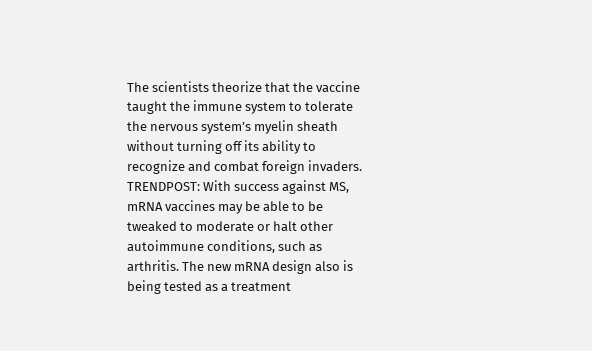The scientists theorize that the vaccine taught the immune system to tolerate the nervous system’s myelin sheath without turning off its ability to recognize and combat foreign invaders.
TRENDPOST: With success against MS, mRNA vaccines may be able to be tweaked to moderate or halt other autoimmune conditions, such as arthritis. The new mRNA design also is being tested as a treatment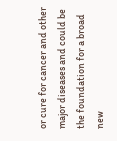or cure for cancer and other major diseases and could be the foundation for a broad new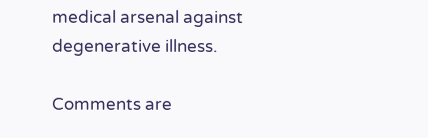medical arsenal against degenerative illness.

Comments are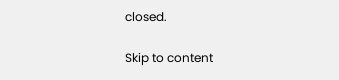closed.

Skip to content